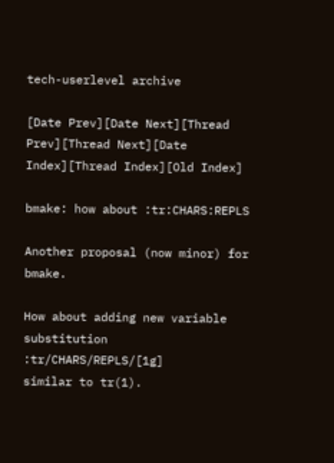tech-userlevel archive

[Date Prev][Date Next][Thread Prev][Thread Next][Date Index][Thread Index][Old Index]

bmake: how about :tr:CHARS:REPLS

Another proposal (now minor) for bmake.

How about adding new variable substitution :tr/CHARS/REPLS/[1g]
similar to tr(1).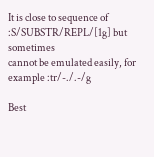It is close to sequence of :S/SUBSTR/REPL/[1g] but sometimes
cannot be emulated easily, for example :tr/-./.-/g

Best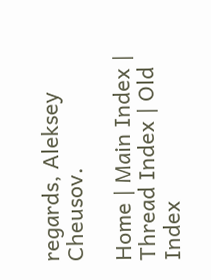regards, Aleksey Cheusov.

Home | Main Index | Thread Index | Old Index